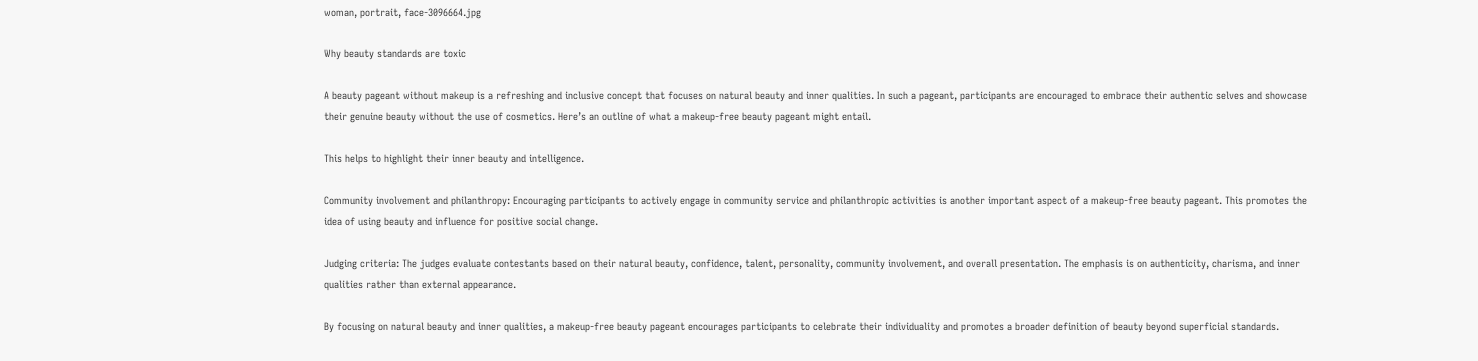woman, portrait, face-3096664.jpg

Why beauty standards are toxic

A beauty pageant without makeup is a refreshing and inclusive concept that focuses on natural beauty and inner qualities. In such a pageant, participants are encouraged to embrace their authentic selves and showcase their genuine beauty without the use of cosmetics. Here’s an outline of what a makeup-free beauty pageant might entail.

This helps to highlight their inner beauty and intelligence.

Community involvement and philanthropy: Encouraging participants to actively engage in community service and philanthropic activities is another important aspect of a makeup-free beauty pageant. This promotes the idea of using beauty and influence for positive social change.

Judging criteria: The judges evaluate contestants based on their natural beauty, confidence, talent, personality, community involvement, and overall presentation. The emphasis is on authenticity, charisma, and inner qualities rather than external appearance.

By focusing on natural beauty and inner qualities, a makeup-free beauty pageant encourages participants to celebrate their individuality and promotes a broader definition of beauty beyond superficial standards.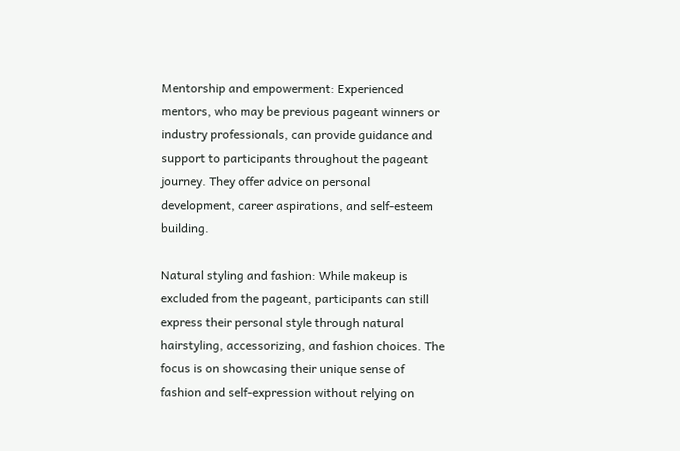Mentorship and empowerment: Experienced mentors, who may be previous pageant winners or industry professionals, can provide guidance and support to participants throughout the pageant journey. They offer advice on personal development, career aspirations, and self-esteem building.

Natural styling and fashion: While makeup is excluded from the pageant, participants can still express their personal style through natural hairstyling, accessorizing, and fashion choices. The focus is on showcasing their unique sense of fashion and self-expression without relying on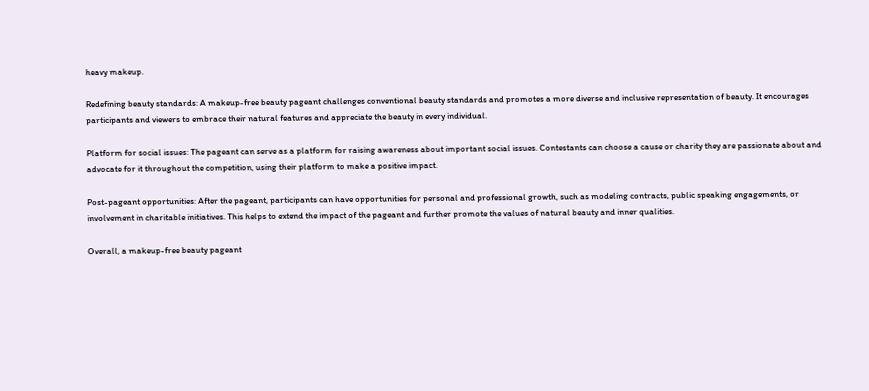heavy makeup.

Redefining beauty standards: A makeup-free beauty pageant challenges conventional beauty standards and promotes a more diverse and inclusive representation of beauty. It encourages participants and viewers to embrace their natural features and appreciate the beauty in every individual.

Platform for social issues: The pageant can serve as a platform for raising awareness about important social issues. Contestants can choose a cause or charity they are passionate about and advocate for it throughout the competition, using their platform to make a positive impact.

Post-pageant opportunities: After the pageant, participants can have opportunities for personal and professional growth, such as modeling contracts, public speaking engagements, or involvement in charitable initiatives. This helps to extend the impact of the pageant and further promote the values of natural beauty and inner qualities.

Overall, a makeup-free beauty pageant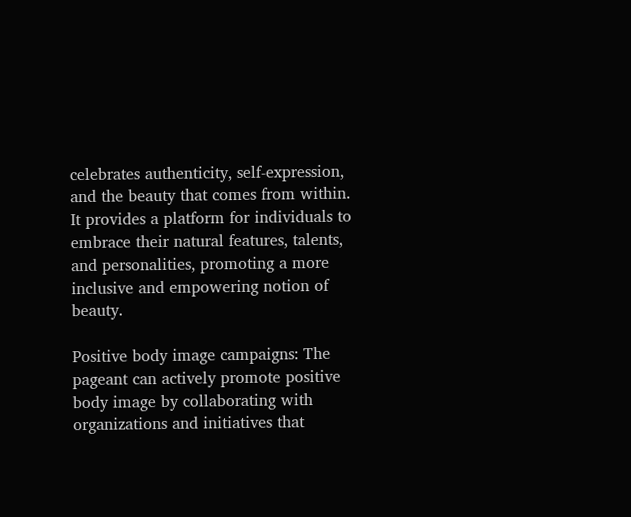celebrates authenticity, self-expression, and the beauty that comes from within. It provides a platform for individuals to embrace their natural features, talents, and personalities, promoting a more inclusive and empowering notion of beauty.

Positive body image campaigns: The pageant can actively promote positive body image by collaborating with organizations and initiatives that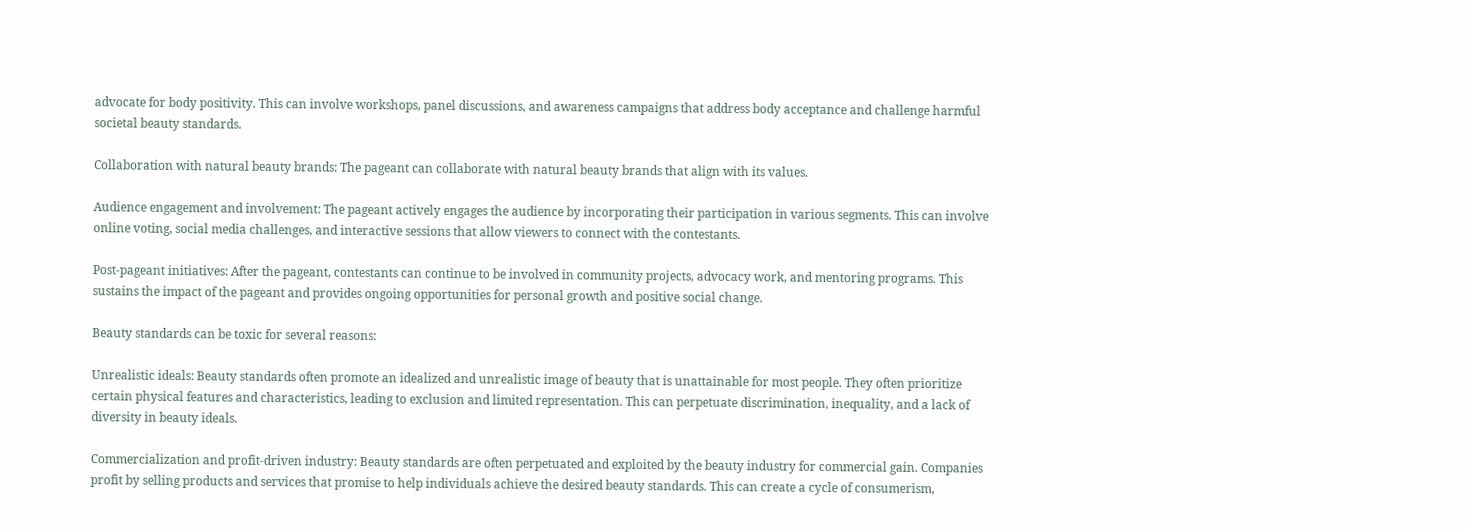advocate for body positivity. This can involve workshops, panel discussions, and awareness campaigns that address body acceptance and challenge harmful societal beauty standards.

Collaboration with natural beauty brands: The pageant can collaborate with natural beauty brands that align with its values.

Audience engagement and involvement: The pageant actively engages the audience by incorporating their participation in various segments. This can involve online voting, social media challenges, and interactive sessions that allow viewers to connect with the contestants.

Post-pageant initiatives: After the pageant, contestants can continue to be involved in community projects, advocacy work, and mentoring programs. This sustains the impact of the pageant and provides ongoing opportunities for personal growth and positive social change.

Beauty standards can be toxic for several reasons:

Unrealistic ideals: Beauty standards often promote an idealized and unrealistic image of beauty that is unattainable for most people. They often prioritize certain physical features and characteristics, leading to exclusion and limited representation. This can perpetuate discrimination, inequality, and a lack of diversity in beauty ideals.

Commercialization and profit-driven industry: Beauty standards are often perpetuated and exploited by the beauty industry for commercial gain. Companies profit by selling products and services that promise to help individuals achieve the desired beauty standards. This can create a cycle of consumerism,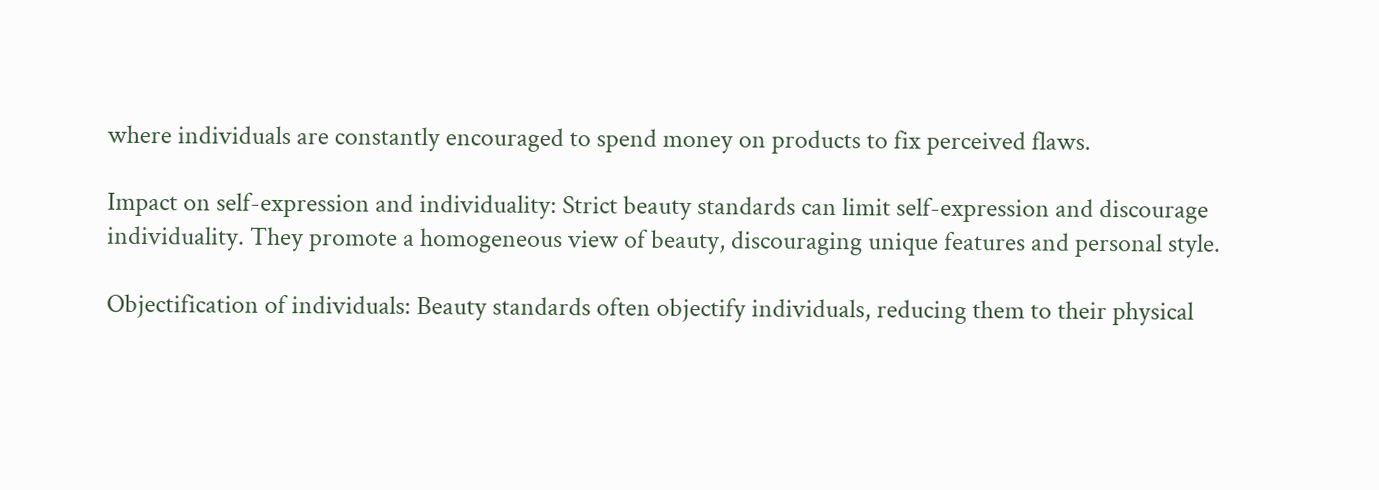where individuals are constantly encouraged to spend money on products to fix perceived flaws.

Impact on self-expression and individuality: Strict beauty standards can limit self-expression and discourage individuality. They promote a homogeneous view of beauty, discouraging unique features and personal style.

Objectification of individuals: Beauty standards often objectify individuals, reducing them to their physical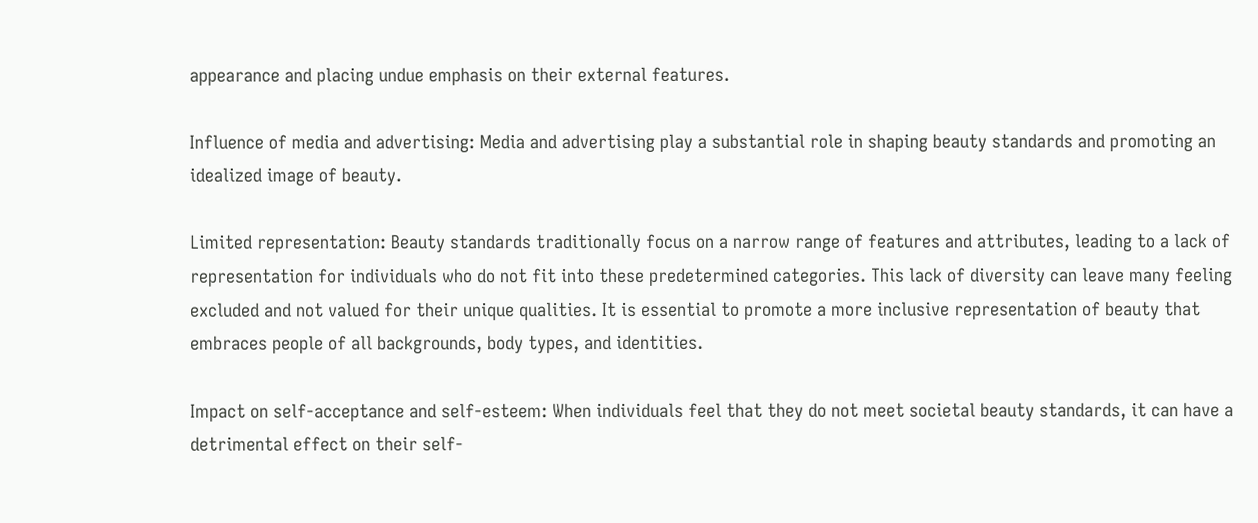appearance and placing undue emphasis on their external features.

Influence of media and advertising: Media and advertising play a substantial role in shaping beauty standards and promoting an idealized image of beauty.

Limited representation: Beauty standards traditionally focus on a narrow range of features and attributes, leading to a lack of representation for individuals who do not fit into these predetermined categories. This lack of diversity can leave many feeling excluded and not valued for their unique qualities. It is essential to promote a more inclusive representation of beauty that embraces people of all backgrounds, body types, and identities.

Impact on self-acceptance and self-esteem: When individuals feel that they do not meet societal beauty standards, it can have a detrimental effect on their self-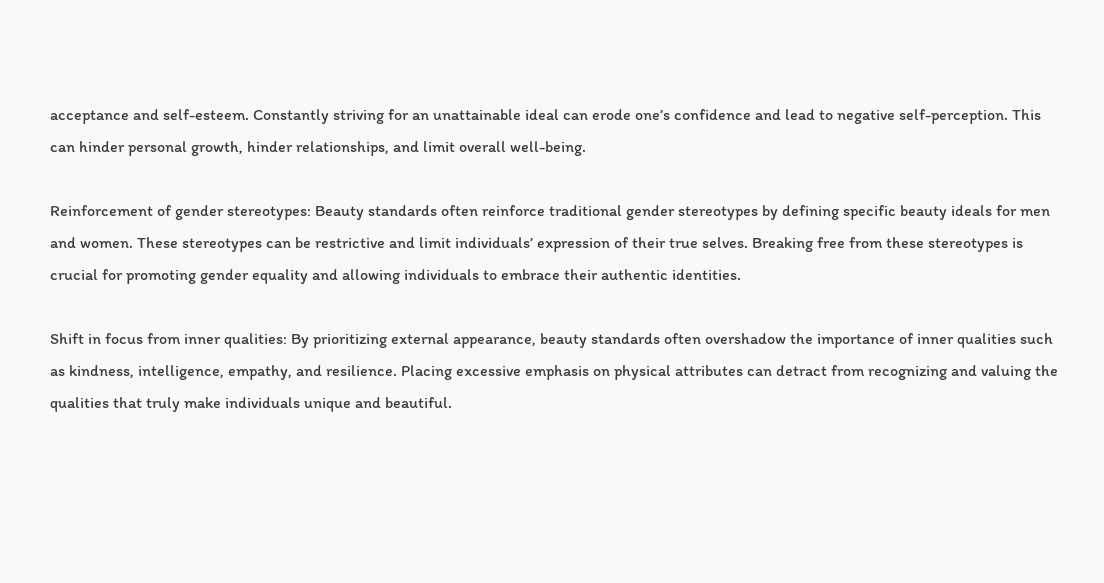acceptance and self-esteem. Constantly striving for an unattainable ideal can erode one’s confidence and lead to negative self-perception. This can hinder personal growth, hinder relationships, and limit overall well-being.

Reinforcement of gender stereotypes: Beauty standards often reinforce traditional gender stereotypes by defining specific beauty ideals for men and women. These stereotypes can be restrictive and limit individuals’ expression of their true selves. Breaking free from these stereotypes is crucial for promoting gender equality and allowing individuals to embrace their authentic identities.

Shift in focus from inner qualities: By prioritizing external appearance, beauty standards often overshadow the importance of inner qualities such as kindness, intelligence, empathy, and resilience. Placing excessive emphasis on physical attributes can detract from recognizing and valuing the qualities that truly make individuals unique and beautiful.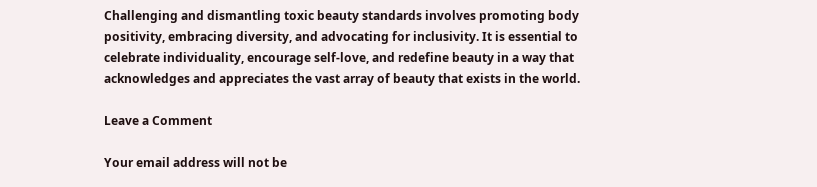Challenging and dismantling toxic beauty standards involves promoting body positivity, embracing diversity, and advocating for inclusivity. It is essential to celebrate individuality, encourage self-love, and redefine beauty in a way that acknowledges and appreciates the vast array of beauty that exists in the world.

Leave a Comment

Your email address will not be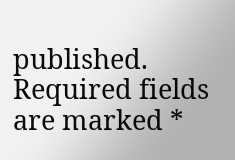published. Required fields are marked *